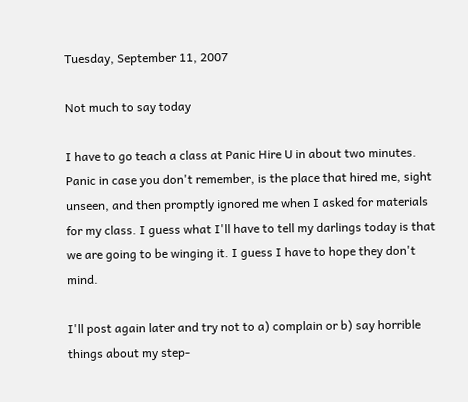Tuesday, September 11, 2007

Not much to say today

I have to go teach a class at Panic Hire U in about two minutes. Panic in case you don't remember, is the place that hired me, sight unseen, and then promptly ignored me when I asked for materials for my class. I guess what I'll have to tell my darlings today is that we are going to be winging it. I guess I have to hope they don't mind.

I'll post again later and try not to a) complain or b) say horrible things about my step-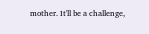mother. It'll be a challenge,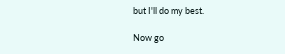but I'll do my best.

Now go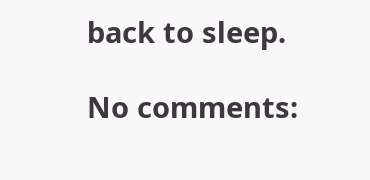back to sleep.

No comments: